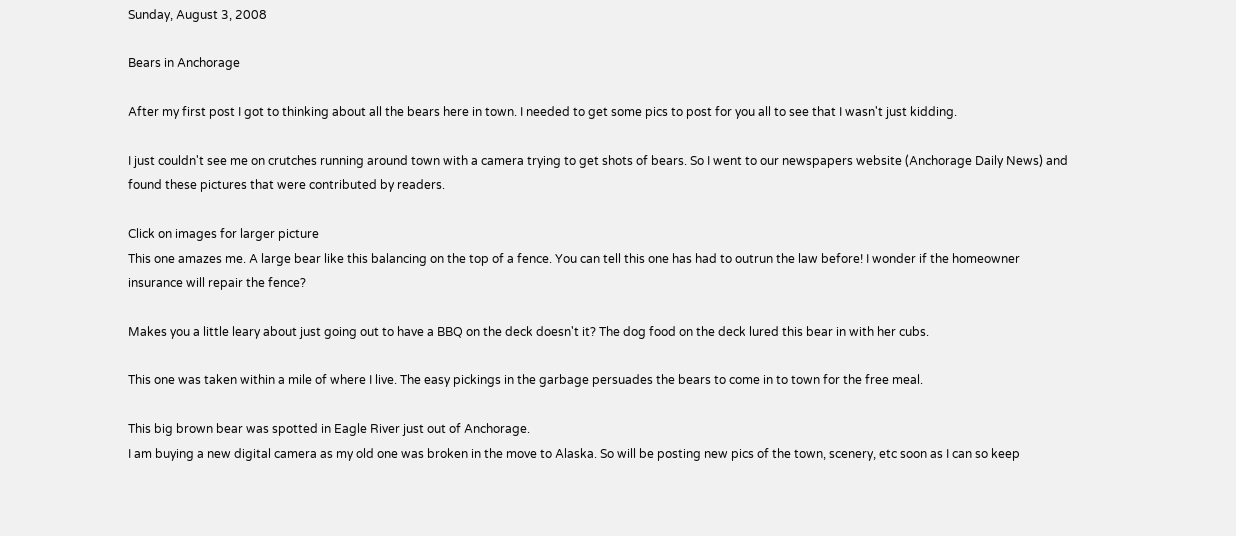Sunday, August 3, 2008

Bears in Anchorage

After my first post I got to thinking about all the bears here in town. I needed to get some pics to post for you all to see that I wasn't just kidding.

I just couldn't see me on crutches running around town with a camera trying to get shots of bears. So I went to our newspapers website (Anchorage Daily News) and found these pictures that were contributed by readers.

Click on images for larger picture
This one amazes me. A large bear like this balancing on the top of a fence. You can tell this one has had to outrun the law before! I wonder if the homeowner insurance will repair the fence?

Makes you a little leary about just going out to have a BBQ on the deck doesn't it? The dog food on the deck lured this bear in with her cubs.

This one was taken within a mile of where I live. The easy pickings in the garbage persuades the bears to come in to town for the free meal.

This big brown bear was spotted in Eagle River just out of Anchorage.
I am buying a new digital camera as my old one was broken in the move to Alaska. So will be posting new pics of the town, scenery, etc soon as I can so keep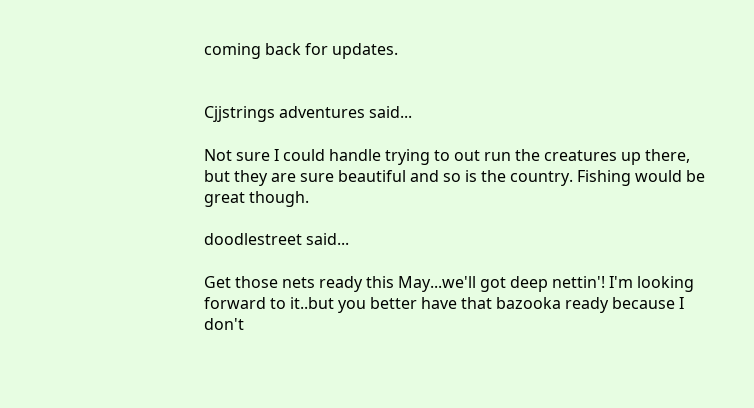coming back for updates.


Cjjstrings adventures said...

Not sure I could handle trying to out run the creatures up there, but they are sure beautiful and so is the country. Fishing would be great though.

doodlestreet said...

Get those nets ready this May...we'll got deep nettin'! I'm looking forward to it..but you better have that bazooka ready because I don't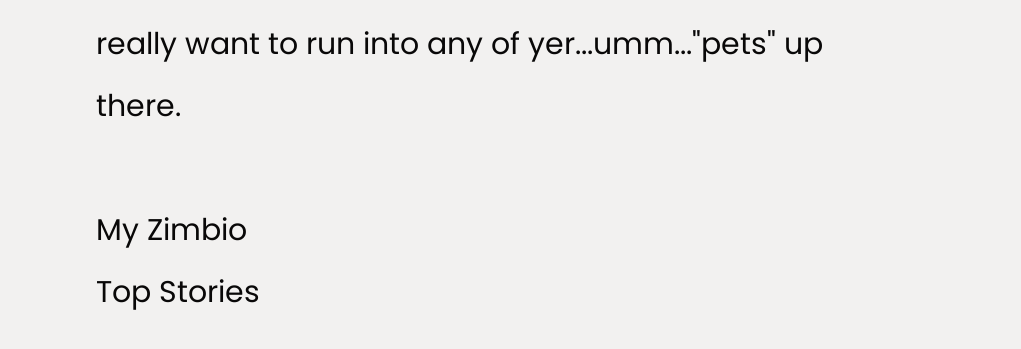really want to run into any of yer...umm..."pets" up there.

My Zimbio
Top Stories